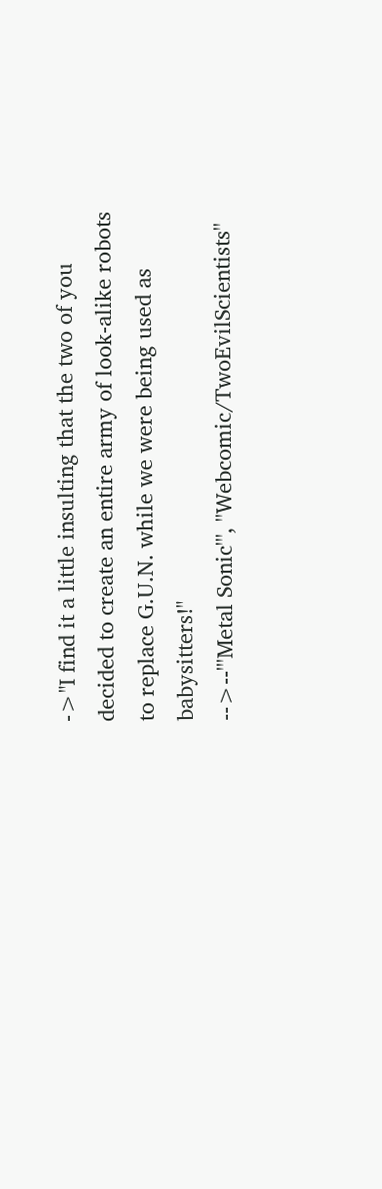->"I find it a little insulting that the two of you decided to create an entire army of look-alike robots to replace G.U.N. while we were being used as babysitters!"
-->--'''Metal Sonic''', ''Webcomic/TwoEvilScientists''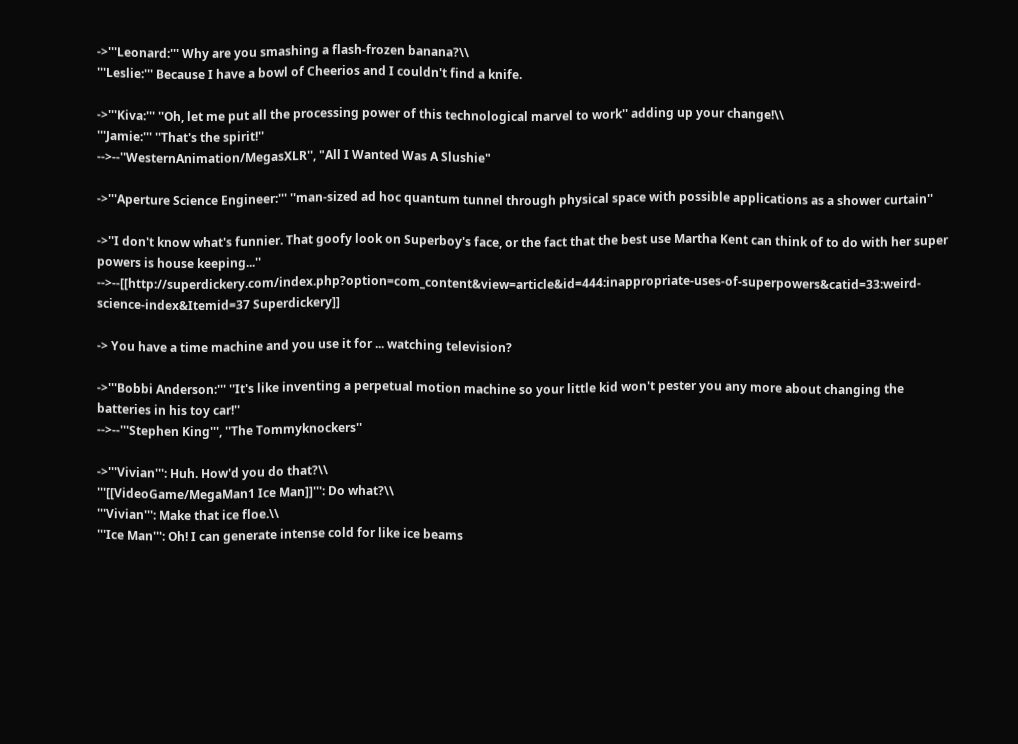->'''Leonard:''' Why are you smashing a flash-frozen banana?\\
'''Leslie:''' Because I have a bowl of Cheerios and I couldn't find a knife.

->'''Kiva:''' ''Oh, let me put all the processing power of this technological marvel to work'' adding up your change!\\
'''Jamie:''' ''That's the spirit!''
-->--''WesternAnimation/MegasXLR'', "All I Wanted Was A Slushie"

->'''Aperture Science Engineer:''' ''man-sized ad hoc quantum tunnel through physical space with possible applications as a shower curtain''

->''I don't know what's funnier. That goofy look on Superboy's face, or the fact that the best use Martha Kent can think of to do with her super powers is house keeping...''
-->--[[http://superdickery.com/index.php?option=com_content&view=article&id=444:inappropriate-uses-of-superpowers&catid=33:weird-science-index&Itemid=37 Superdickery]]

-> You have a time machine and you use it for ... watching television?

->'''Bobbi Anderson:''' ''It's like inventing a perpetual motion machine so your little kid won't pester you any more about changing the batteries in his toy car!''
-->--'''Stephen King''', ''The Tommyknockers''

->'''Vivian''': Huh. How'd you do that?\\
'''[[VideoGame/MegaMan1 Ice Man]]''': Do what?\\
'''Vivian''': Make that ice floe.\\
'''Ice Man''': Oh! I can generate intense cold for like ice beams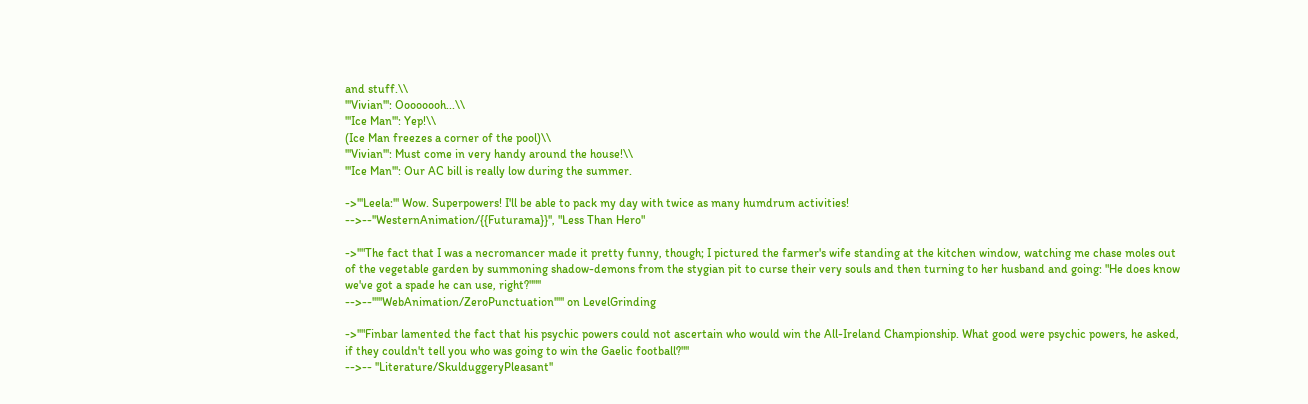and stuff.\\
'''Vivian''': Oooooooh...\\
'''Ice Man''': Yep!\\
(Ice Man freezes a corner of the pool)\\
'''Vivian''': Must come in very handy around the house!\\
'''Ice Man''': Our AC bill is really low during the summer.

->'''Leela:''' Wow. Superpowers! I'll be able to pack my day with twice as many humdrum activities!
-->--''WesternAnimation/{{Futurama}}'', "Less Than Hero"

->''"The fact that I was a necromancer made it pretty funny, though; I pictured the farmer's wife standing at the kitchen window, watching me chase moles out of the vegetable garden by summoning shadow-demons from the stygian pit to curse their very souls and then turning to her husband and going: "He does know we've got a spade he can use, right?""''
-->--'''''WebAnimation/ZeroPunctuation''''' on LevelGrinding

->''"Finbar lamented the fact that his psychic powers could not ascertain who would win the All-Ireland Championship. What good were psychic powers, he asked, if they couldn't tell you who was going to win the Gaelic football?"''
-->-- ''Literature/SkulduggeryPleasant''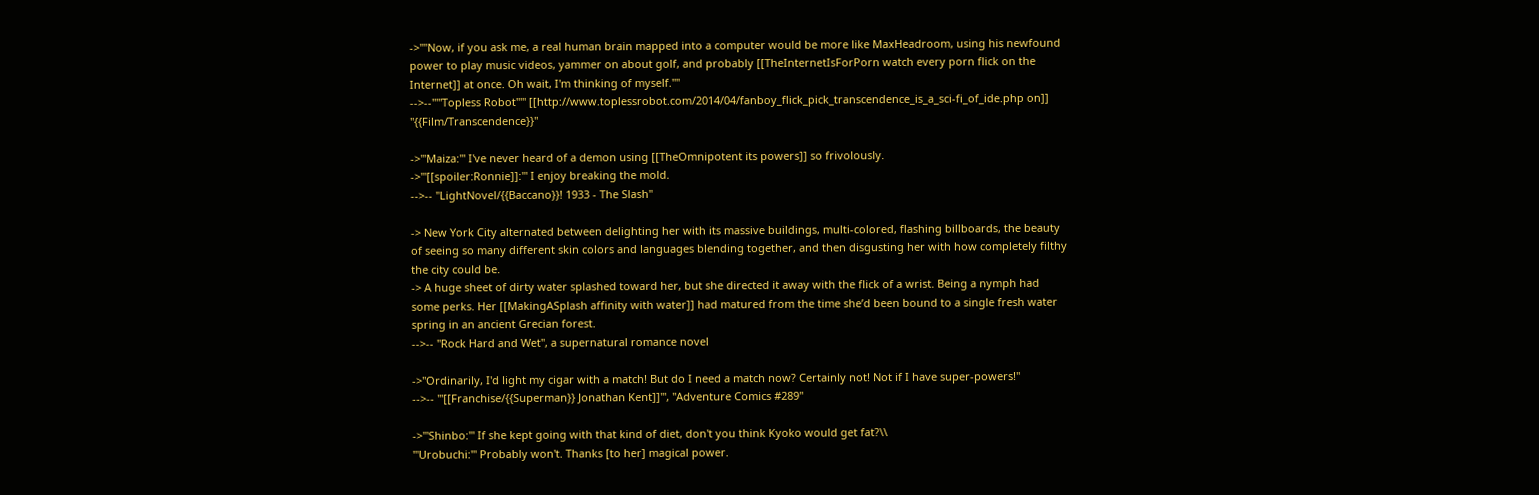->''"Now, if you ask me, a real human brain mapped into a computer would be more like MaxHeadroom, using his newfound power to play music videos, yammer on about golf, and probably [[TheInternetIsForPorn watch every porn flick on the Internet]] at once. Oh wait, I'm thinking of myself."''
-->--'''''Topless Robot''''' [[http://www.toplessrobot.com/2014/04/fanboy_flick_pick_transcendence_is_a_sci-fi_of_ide.php on]] ''{{Film/Transcendence}}''

->'''Maiza:''' I've never heard of a demon using [[TheOmnipotent its powers]] so frivolously.
->'''[[spoiler:Ronnie]]:''' I enjoy breaking the mold.
-->-- ''LightNovel/{{Baccano}}! 1933 - The Slash''

-> New York City alternated between delighting her with its massive buildings, multi-colored, flashing billboards, the beauty of seeing so many different skin colors and languages blending together, and then disgusting her with how completely filthy the city could be.
-> A huge sheet of dirty water splashed toward her, but she directed it away with the flick of a wrist. Being a nymph had some perks. Her [[MakingASplash affinity with water]] had matured from the time she’d been bound to a single fresh water spring in an ancient Grecian forest.
-->-- ''Rock Hard and Wet'', a supernatural romance novel

->"Ordinarily, I'd light my cigar with a match! But do I need a match now? Certainly not! Not if I have super-powers!"
-->-- '''[[Franchise/{{Superman}} Jonathan Kent]]''', ''Adventure Comics #289''

->'''Shinbo:''' If she kept going with that kind of diet, don't you think Kyoko would get fat?\\
'''Urobuchi:''' Probably won't. Thanks [to her] magical power.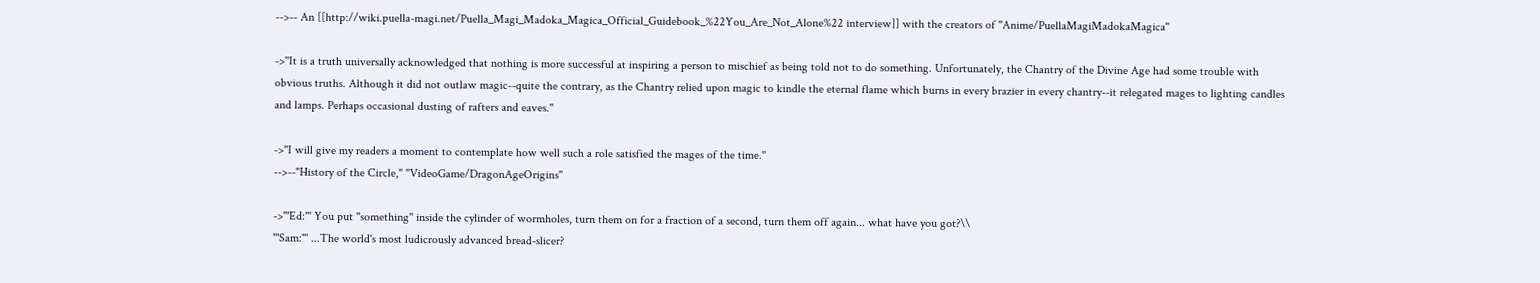-->-- An [[http://wiki.puella-magi.net/Puella_Magi_Madoka_Magica_Official_Guidebook_%22You_Are_Not_Alone%22 interview]] with the creators of ''Anime/PuellaMagiMadokaMagica''

->''It is a truth universally acknowledged that nothing is more successful at inspiring a person to mischief as being told not to do something. Unfortunately, the Chantry of the Divine Age had some trouble with obvious truths. Although it did not outlaw magic--quite the contrary, as the Chantry relied upon magic to kindle the eternal flame which burns in every brazier in every chantry--it relegated mages to lighting candles and lamps. Perhaps occasional dusting of rafters and eaves.''

->''I will give my readers a moment to contemplate how well such a role satisfied the mages of the time.''
-->--"History of the Circle," ''VideoGame/DragonAgeOrigins''

->'''Ed:''' You put ''something'' inside the cylinder of wormholes, turn them on for a fraction of a second, turn them off again... what have you got?\\
'''Sam:''' ...The world's most ludicrously advanced bread-slicer?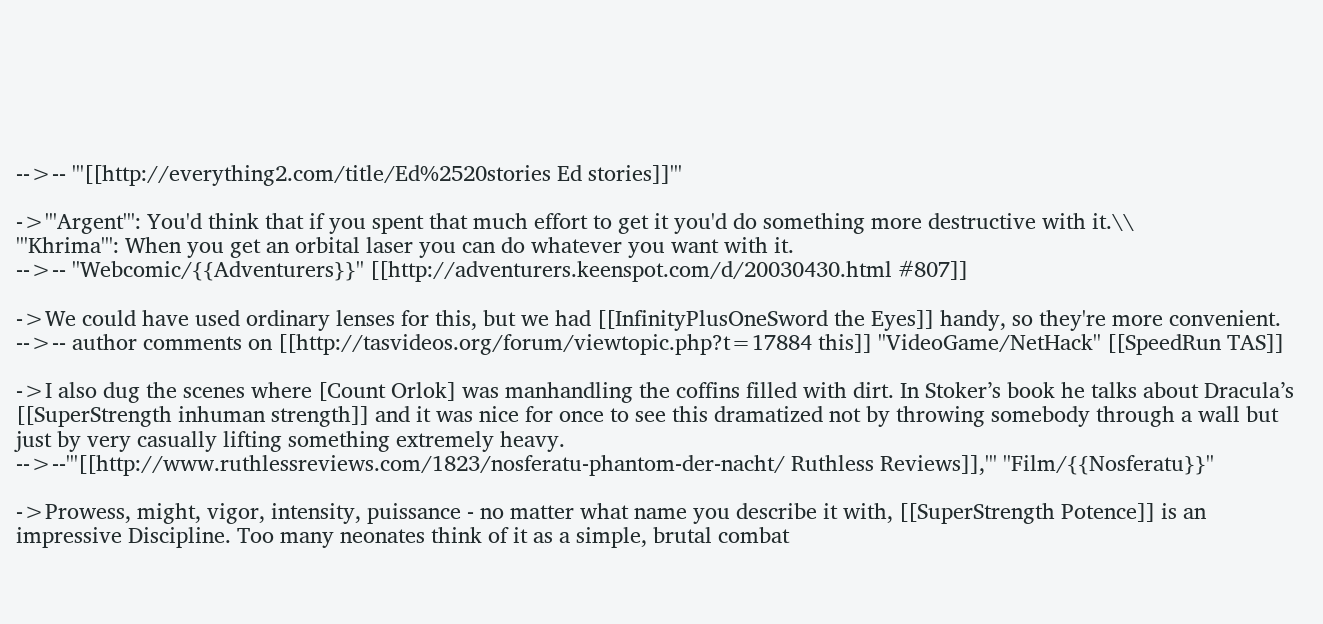-->-- '''[[http://everything2.com/title/Ed%2520stories Ed stories]]'''

->'''Argent''': You'd think that if you spent that much effort to get it you'd do something more destructive with it.\\
'''Khrima''': When you get an orbital laser you can do whatever you want with it.
-->-- ''Webcomic/{{Adventurers}}'' [[http://adventurers.keenspot.com/d/20030430.html #807]]

->We could have used ordinary lenses for this, but we had [[InfinityPlusOneSword the Eyes]] handy, so they're more convenient.
-->-- author comments on [[http://tasvideos.org/forum/viewtopic.php?t=17884 this]] ''VideoGame/NetHack'' [[SpeedRun TAS]]

->I also dug the scenes where [Count Orlok] was manhandling the coffins filled with dirt. In Stoker’s book he talks about Dracula’s [[SuperStrength inhuman strength]] and it was nice for once to see this dramatized not by throwing somebody through a wall but just by very casually lifting something extremely heavy.
-->--'''[[http://www.ruthlessreviews.com/1823/nosferatu-phantom-der-nacht/ Ruthless Reviews]],''' ''Film/{{Nosferatu}}''

->Prowess, might, vigor, intensity, puissance - no matter what name you describe it with, [[SuperStrength Potence]] is an impressive Discipline. Too many neonates think of it as a simple, brutal combat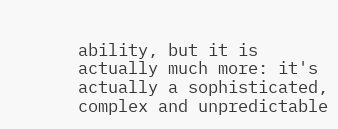ability, but it is actually much more: it's actually a sophisticated, complex and unpredictable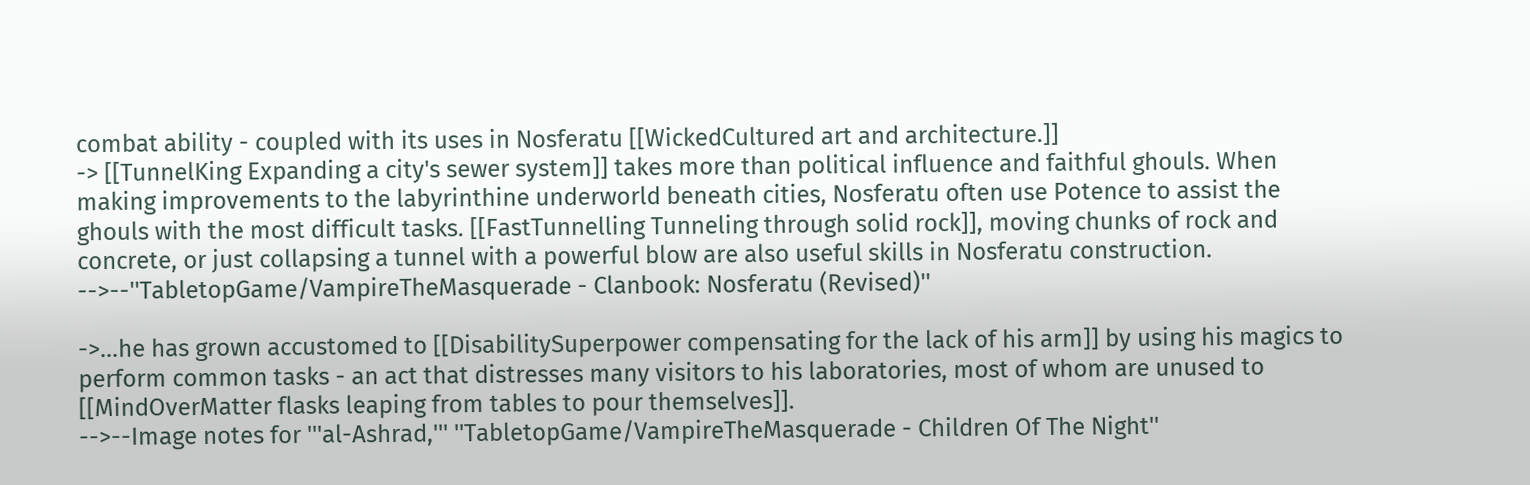combat ability - coupled with its uses in Nosferatu [[WickedCultured art and architecture.]]
-> [[TunnelKing Expanding a city's sewer system]] takes more than political influence and faithful ghouls. When making improvements to the labyrinthine underworld beneath cities, Nosferatu often use Potence to assist the ghouls with the most difficult tasks. [[FastTunnelling Tunneling through solid rock]], moving chunks of rock and concrete, or just collapsing a tunnel with a powerful blow are also useful skills in Nosferatu construction.
-->--''TabletopGame/VampireTheMasquerade - Clanbook: Nosferatu (Revised)''

->...he has grown accustomed to [[DisabilitySuperpower compensating for the lack of his arm]] by using his magics to perform common tasks - an act that distresses many visitors to his laboratories, most of whom are unused to [[MindOverMatter flasks leaping from tables to pour themselves]].
-->--Image notes for '''al-Ashrad,''' ''TabletopGame/VampireTheMasquerade - Children Of The Night''